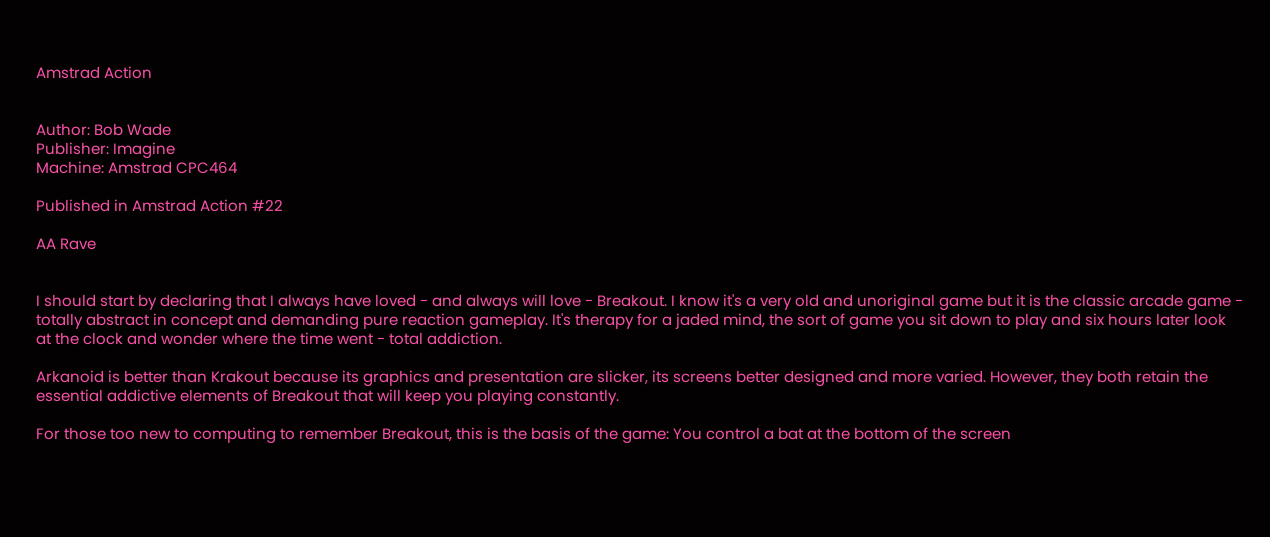Amstrad Action


Author: Bob Wade
Publisher: Imagine
Machine: Amstrad CPC464

Published in Amstrad Action #22

AA Rave


I should start by declaring that I always have loved - and always will love - Breakout. I know it's a very old and unoriginal game but it is the classic arcade game - totally abstract in concept and demanding pure reaction gameplay. It's therapy for a jaded mind, the sort of game you sit down to play and six hours later look at the clock and wonder where the time went - total addiction.

Arkanoid is better than Krakout because its graphics and presentation are slicker, its screens better designed and more varied. However, they both retain the essential addictive elements of Breakout that will keep you playing constantly.

For those too new to computing to remember Breakout, this is the basis of the game: You control a bat at the bottom of the screen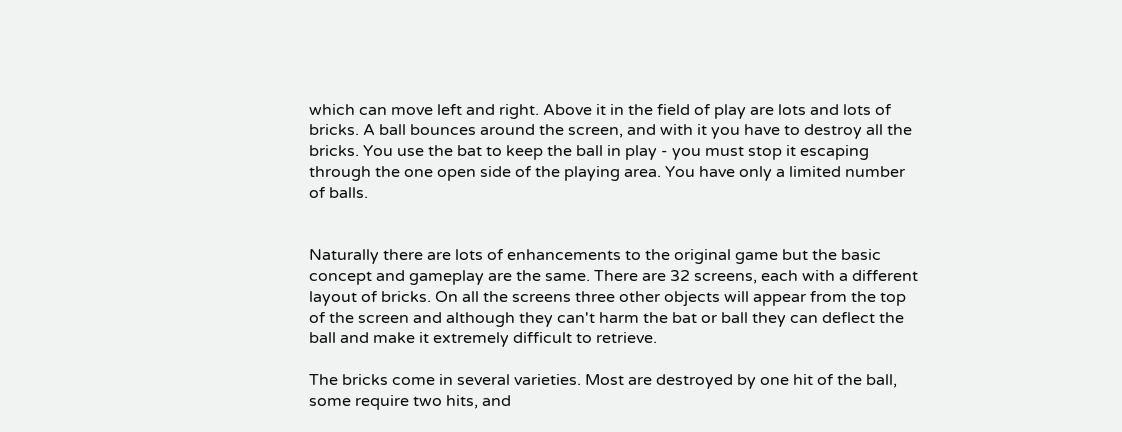which can move left and right. Above it in the field of play are lots and lots of bricks. A ball bounces around the screen, and with it you have to destroy all the bricks. You use the bat to keep the ball in play - you must stop it escaping through the one open side of the playing area. You have only a limited number of balls.


Naturally there are lots of enhancements to the original game but the basic concept and gameplay are the same. There are 32 screens, each with a different layout of bricks. On all the screens three other objects will appear from the top of the screen and although they can't harm the bat or ball they can deflect the ball and make it extremely difficult to retrieve.

The bricks come in several varieties. Most are destroyed by one hit of the ball, some require two hits, and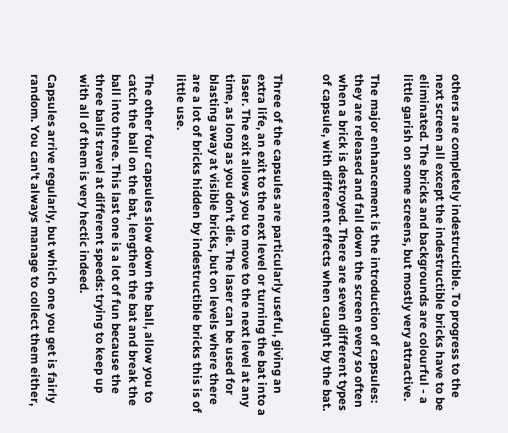others are completely indestructible. To progress to the next screen all except the indestructible bricks have to be eliminated. The bricks and backgrounds are colourful - a little garish on some screens, but mostly very attractive.

The major enhancement is the introduction of capsules: they are released and fall down the screen every so often when a brick is destroyed. There are seven different types of capsule, with different effects when caught by the bat.


Three of the capsules are particularly useful, giving an extra life, an exit to the next level or turning the bat into a laser. The exit allows you to move to the next level at any time, as long as you don't die. The laser can be used for blasting away at visible bricks, but on levels where there are a lot of bricks hidden by indestructible bricks this is of little use.

The other four capsules slow down the ball, allow you to catch the ball on the bat, lengthen the bat and break the ball into three. This last one is a lot of fun because the three balls travel at different speeds: trying to keep up with all of them is very hectic indeed.

Capsules arrive regularly, but which one you get is fairly random. You can't always manage to collect them either,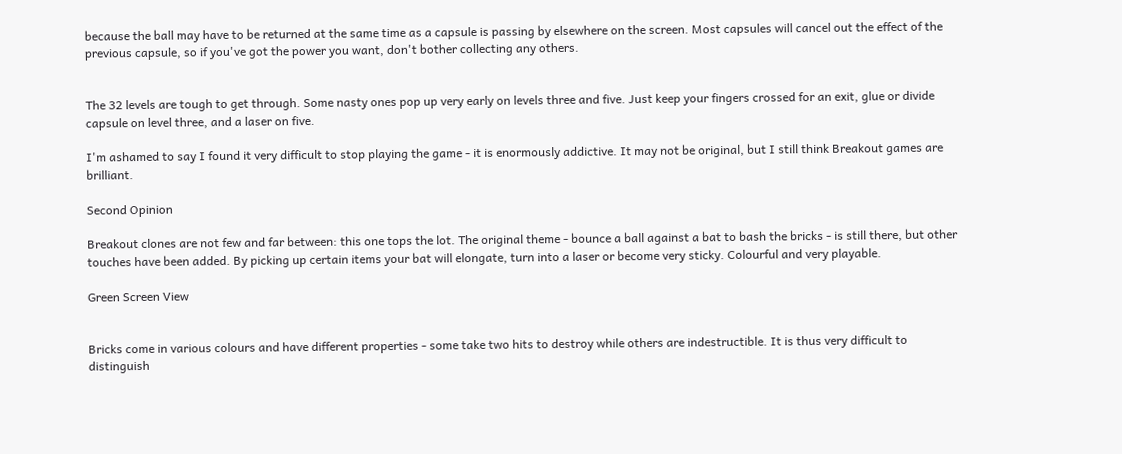because the ball may have to be returned at the same time as a capsule is passing by elsewhere on the screen. Most capsules will cancel out the effect of the previous capsule, so if you've got the power you want, don't bother collecting any others.


The 32 levels are tough to get through. Some nasty ones pop up very early on levels three and five. Just keep your fingers crossed for an exit, glue or divide capsule on level three, and a laser on five.

I'm ashamed to say I found it very difficult to stop playing the game - it is enormously addictive. It may not be original, but I still think Breakout games are brilliant.

Second Opinion

Breakout clones are not few and far between: this one tops the lot. The original theme - bounce a ball against a bat to bash the bricks - is still there, but other touches have been added. By picking up certain items your bat will elongate, turn into a laser or become very sticky. Colourful and very playable.

Green Screen View


Bricks come in various colours and have different properties - some take two hits to destroy while others are indestructible. It is thus very difficult to distinguish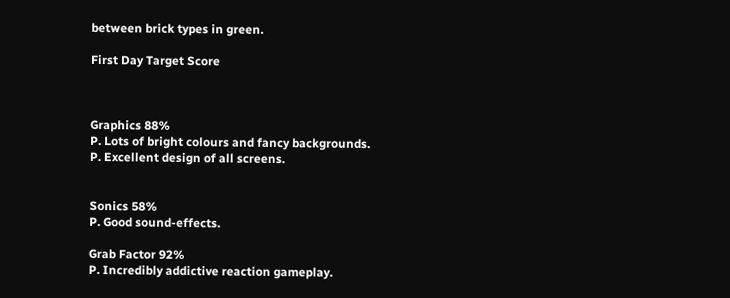between brick types in green.

First Day Target Score



Graphics 88%
P. Lots of bright colours and fancy backgrounds.
P. Excellent design of all screens.


Sonics 58%
P. Good sound-effects.

Grab Factor 92%
P. Incredibly addictive reaction gameplay.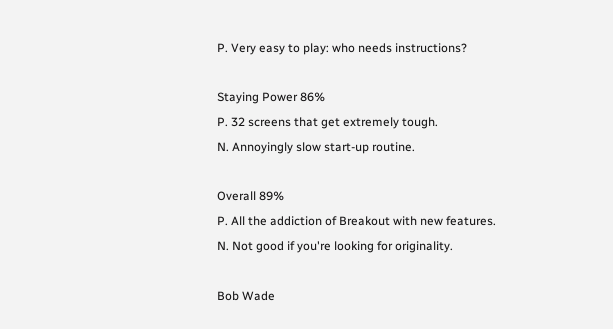P. Very easy to play: who needs instructions?

Staying Power 86%
P. 32 screens that get extremely tough.
N. Annoyingly slow start-up routine.

Overall 89%
P. All the addiction of Breakout with new features.
N. Not good if you're looking for originality.

Bob Wade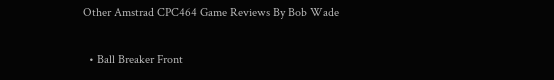Other Amstrad CPC464 Game Reviews By Bob Wade

  • Ball Breaker Front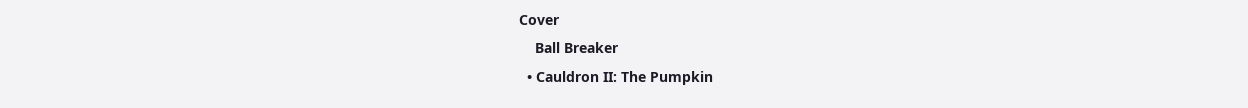Cover
    Ball Breaker
  • Cauldron II: The Pumpkin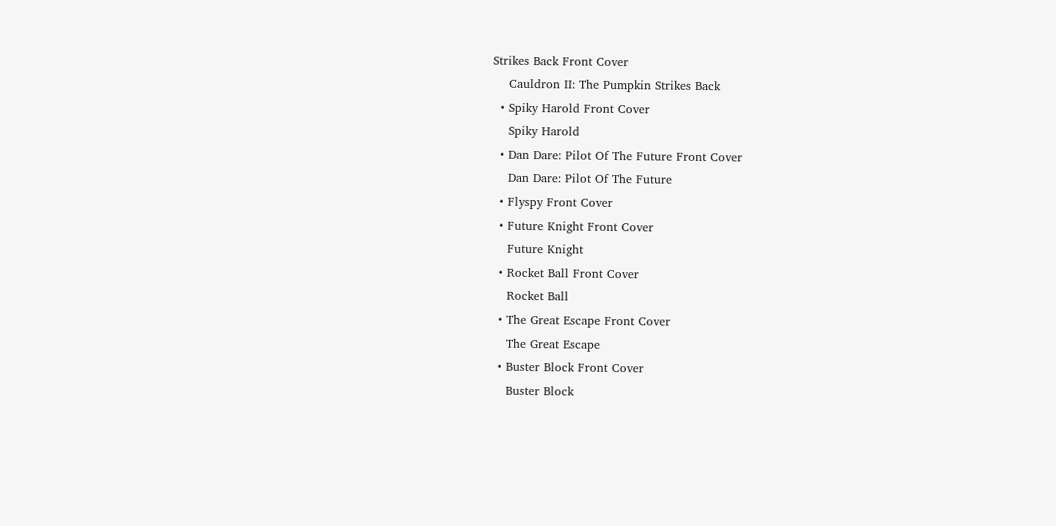Strikes Back Front Cover
    Cauldron II: The Pumpkin Strikes Back
  • Spiky Harold Front Cover
    Spiky Harold
  • Dan Dare: Pilot Of The Future Front Cover
    Dan Dare: Pilot Of The Future
  • Flyspy Front Cover
  • Future Knight Front Cover
    Future Knight
  • Rocket Ball Front Cover
    Rocket Ball
  • The Great Escape Front Cover
    The Great Escape
  • Buster Block Front Cover
    Buster Block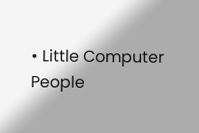• Little Computer People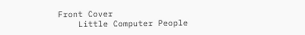Front Cover
    Little Computer People